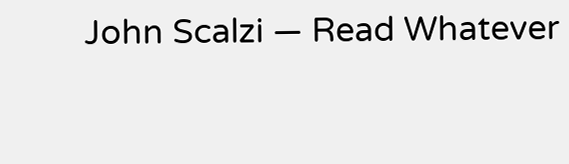John Scalzi — Read Whatever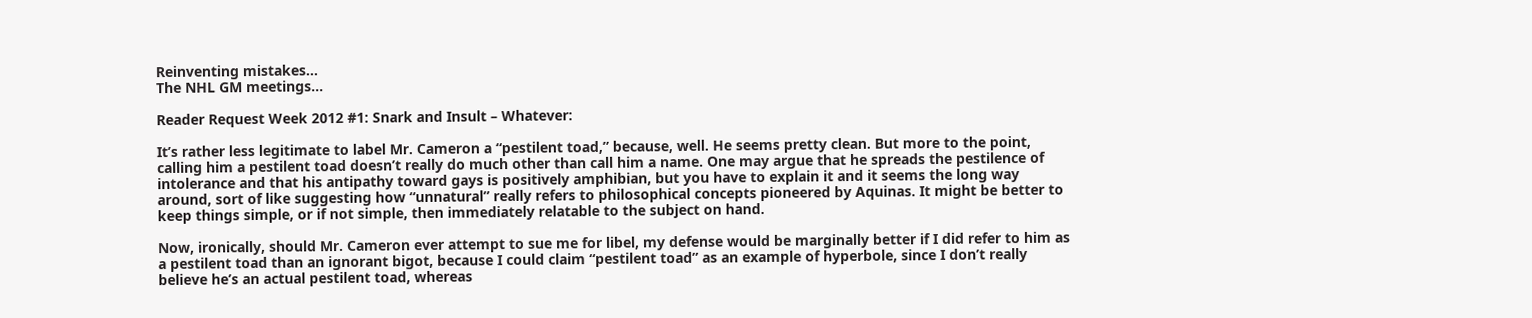Reinventing mistakes...
The NHL GM meetings...

Reader Request Week 2012 #1: Snark and Insult – Whatever:

It’s rather less legitimate to label Mr. Cameron a “pestilent toad,” because, well. He seems pretty clean. But more to the point, calling him a pestilent toad doesn’t really do much other than call him a name. One may argue that he spreads the pestilence of intolerance and that his antipathy toward gays is positively amphibian, but you have to explain it and it seems the long way around, sort of like suggesting how “unnatural” really refers to philosophical concepts pioneered by Aquinas. It might be better to keep things simple, or if not simple, then immediately relatable to the subject on hand.

Now, ironically, should Mr. Cameron ever attempt to sue me for libel, my defense would be marginally better if I did refer to him as a pestilent toad than an ignorant bigot, because I could claim “pestilent toad” as an example of hyperbole, since I don’t really believe he’s an actual pestilent toad, whereas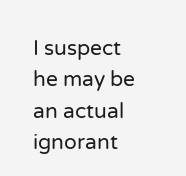I suspect he may be an actual ignorant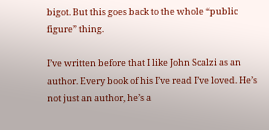bigot. But this goes back to the whole “public figure” thing.

I’ve written before that I like John Scalzi as an author. Every book of his I’ve read I’ve loved. He’s not just an author, he’s a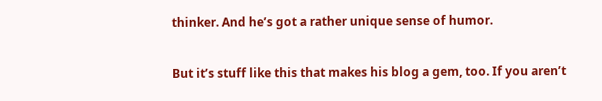thinker. And he’s got a rather unique sense of humor.

But it’s stuff like this that makes his blog a gem, too. If you aren’t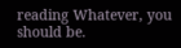reading Whatever, you should be.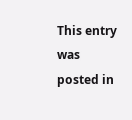This entry was posted in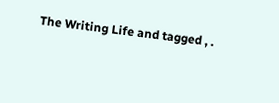The Writing Life and tagged , .